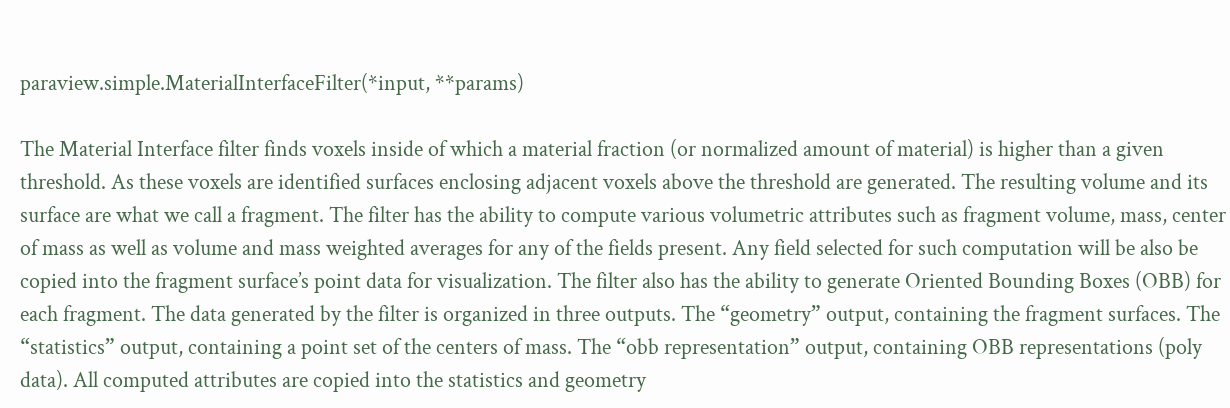paraview.simple.MaterialInterfaceFilter(*input, **params)

The Material Interface filter finds voxels inside of which a material fraction (or normalized amount of material) is higher than a given threshold. As these voxels are identified surfaces enclosing adjacent voxels above the threshold are generated. The resulting volume and its surface are what we call a fragment. The filter has the ability to compute various volumetric attributes such as fragment volume, mass, center of mass as well as volume and mass weighted averages for any of the fields present. Any field selected for such computation will be also be copied into the fragment surface’s point data for visualization. The filter also has the ability to generate Oriented Bounding Boxes (OBB) for each fragment. The data generated by the filter is organized in three outputs. The “geometry” output, containing the fragment surfaces. The “statistics” output, containing a point set of the centers of mass. The “obb representation” output, containing OBB representations (poly data). All computed attributes are copied into the statistics and geometry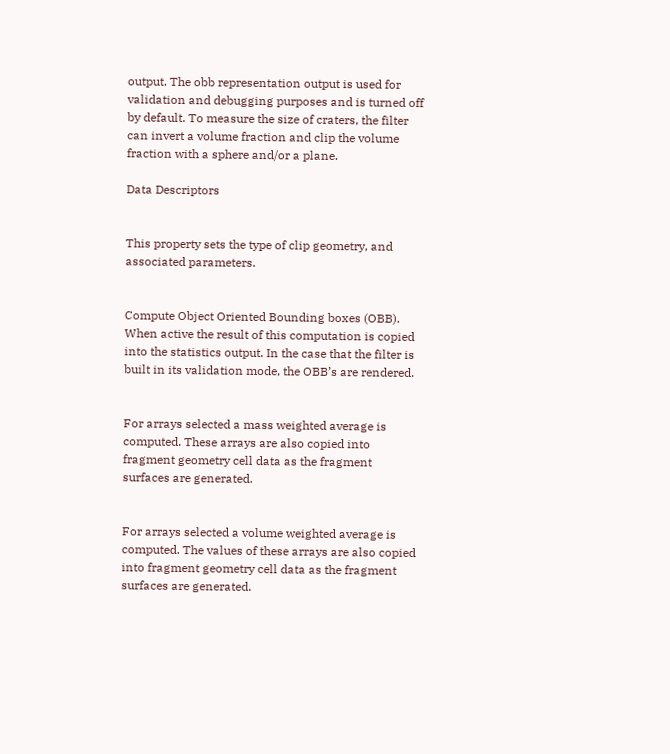output. The obb representation output is used for validation and debugging purposes and is turned off by default. To measure the size of craters, the filter can invert a volume fraction and clip the volume fraction with a sphere and/or a plane.

Data Descriptors


This property sets the type of clip geometry, and associated parameters.


Compute Object Oriented Bounding boxes (OBB). When active the result of this computation is copied into the statistics output. In the case that the filter is built in its validation mode, the OBB’s are rendered.


For arrays selected a mass weighted average is computed. These arrays are also copied into fragment geometry cell data as the fragment surfaces are generated.


For arrays selected a volume weighted average is computed. The values of these arrays are also copied into fragment geometry cell data as the fragment surfaces are generated.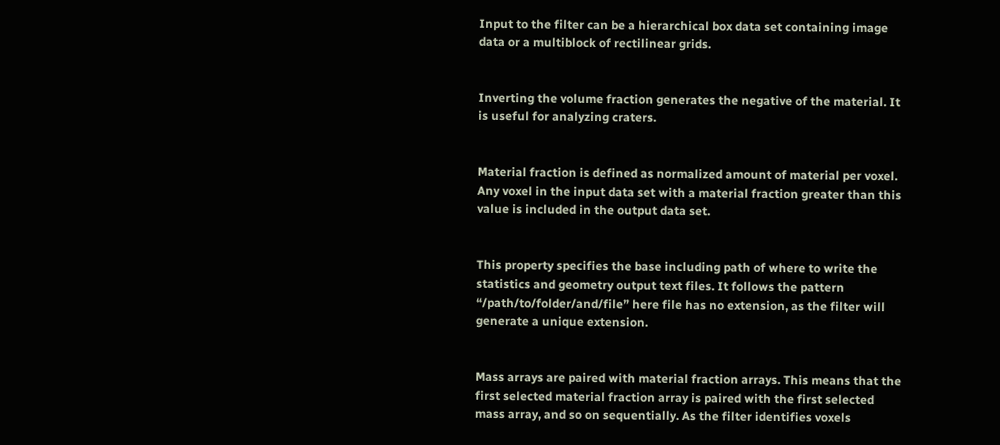Input to the filter can be a hierarchical box data set containing image data or a multiblock of rectilinear grids.


Inverting the volume fraction generates the negative of the material. It is useful for analyzing craters.


Material fraction is defined as normalized amount of material per voxel. Any voxel in the input data set with a material fraction greater than this value is included in the output data set.


This property specifies the base including path of where to write the statistics and geometry output text files. It follows the pattern “/path/to/folder/and/file” here file has no extension, as the filter will generate a unique extension.


Mass arrays are paired with material fraction arrays. This means that the first selected material fraction array is paired with the first selected mass array, and so on sequentially. As the filter identifies voxels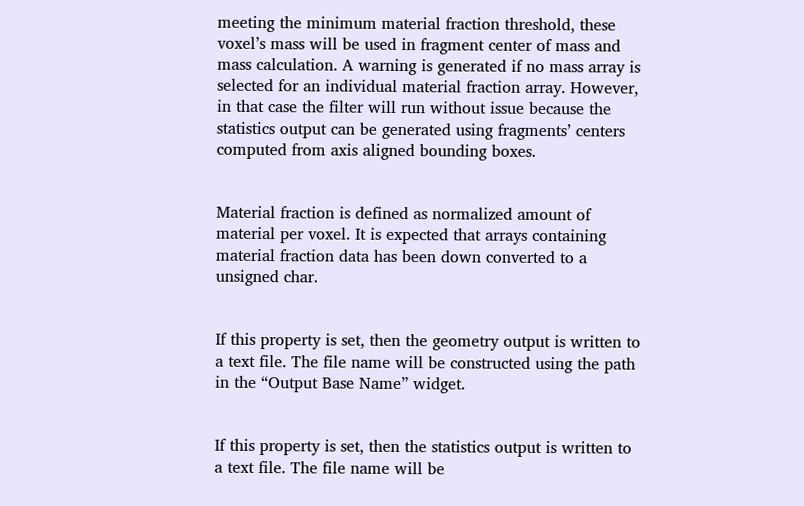meeting the minimum material fraction threshold, these voxel’s mass will be used in fragment center of mass and mass calculation. A warning is generated if no mass array is selected for an individual material fraction array. However, in that case the filter will run without issue because the statistics output can be generated using fragments’ centers computed from axis aligned bounding boxes.


Material fraction is defined as normalized amount of material per voxel. It is expected that arrays containing material fraction data has been down converted to a unsigned char.


If this property is set, then the geometry output is written to a text file. The file name will be constructed using the path in the “Output Base Name” widget.


If this property is set, then the statistics output is written to a text file. The file name will be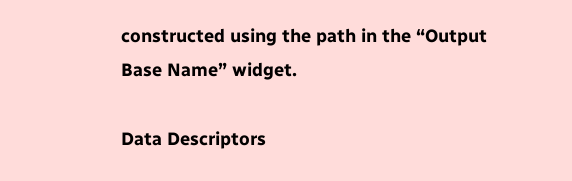constructed using the path in the “Output Base Name” widget.

Data Descriptors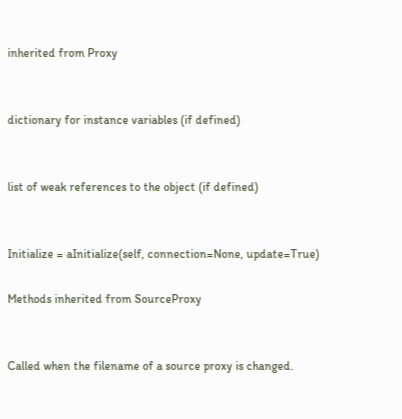inherited from Proxy


dictionary for instance variables (if defined)


list of weak references to the object (if defined)


Initialize = aInitialize(self, connection=None, update=True)

Methods inherited from SourceProxy


Called when the filename of a source proxy is changed.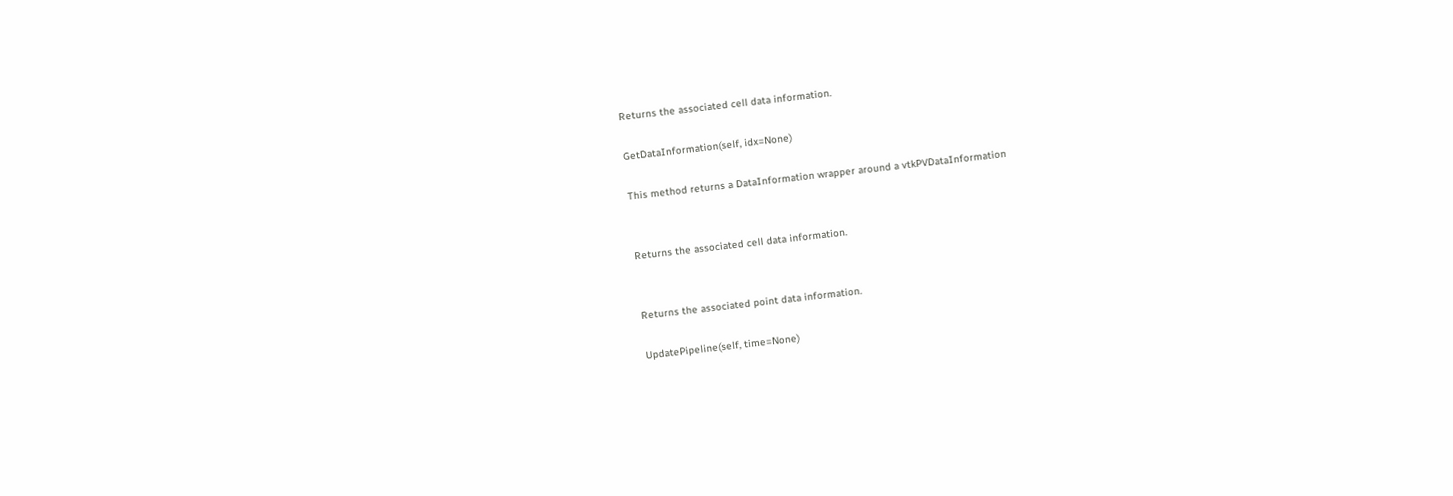Returns the associated cell data information.

GetDataInformation(self, idx=None)

This method returns a DataInformation wrapper around a vtkPVDataInformation


Returns the associated cell data information.


Returns the associated point data information.

UpdatePipeline(self, time=None)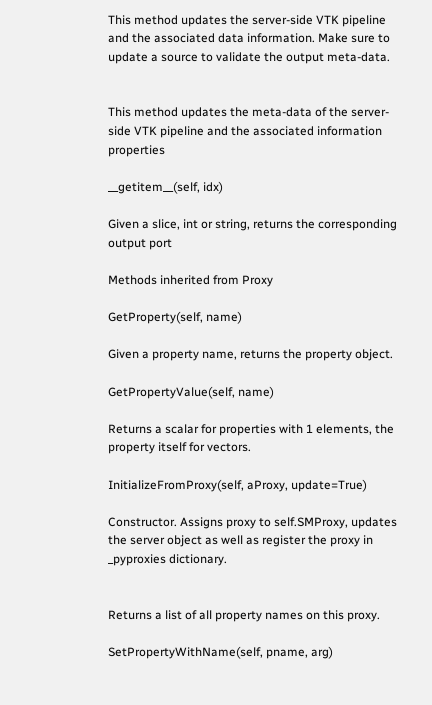This method updates the server-side VTK pipeline and the associated data information. Make sure to update a source to validate the output meta-data.


This method updates the meta-data of the server-side VTK pipeline and the associated information properties

__getitem__(self, idx)

Given a slice, int or string, returns the corresponding output port

Methods inherited from Proxy

GetProperty(self, name)

Given a property name, returns the property object.

GetPropertyValue(self, name)

Returns a scalar for properties with 1 elements, the property itself for vectors.

InitializeFromProxy(self, aProxy, update=True)

Constructor. Assigns proxy to self.SMProxy, updates the server object as well as register the proxy in _pyproxies dictionary.


Returns a list of all property names on this proxy.

SetPropertyWithName(self, pname, arg)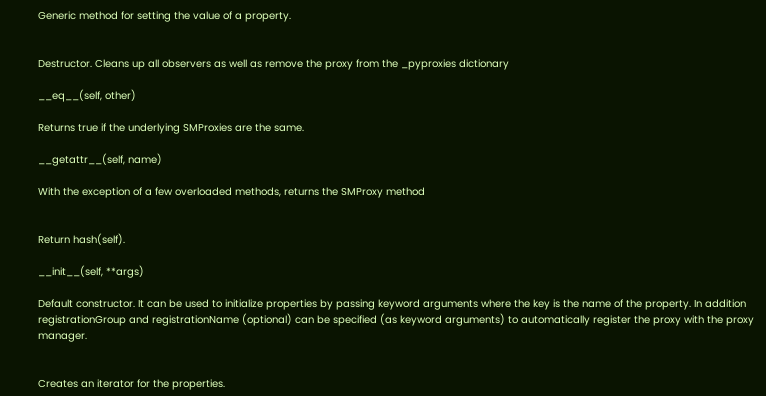Generic method for setting the value of a property.


Destructor. Cleans up all observers as well as remove the proxy from the _pyproxies dictionary

__eq__(self, other)

Returns true if the underlying SMProxies are the same.

__getattr__(self, name)

With the exception of a few overloaded methods, returns the SMProxy method


Return hash(self).

__init__(self, **args)

Default constructor. It can be used to initialize properties by passing keyword arguments where the key is the name of the property. In addition registrationGroup and registrationName (optional) can be specified (as keyword arguments) to automatically register the proxy with the proxy manager.


Creates an iterator for the properties.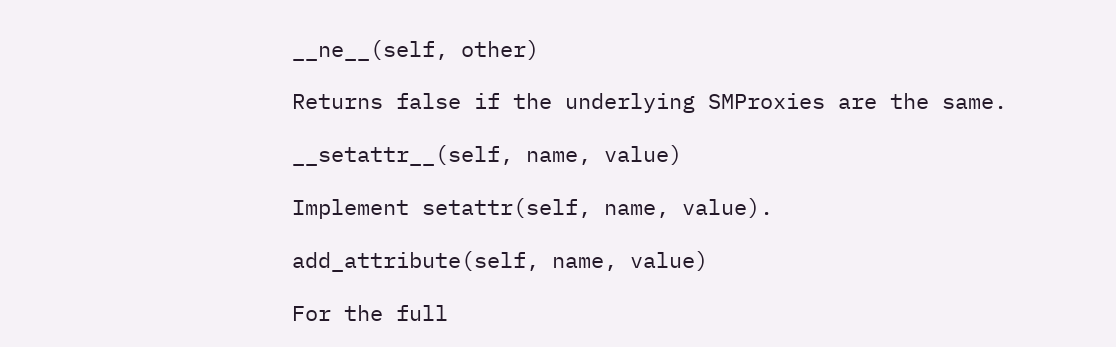__ne__(self, other)

Returns false if the underlying SMProxies are the same.

__setattr__(self, name, value)

Implement setattr(self, name, value).

add_attribute(self, name, value)

For the full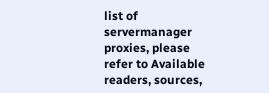list of servermanager proxies, please refer to Available readers, sources,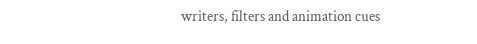writers, filters and animation cues